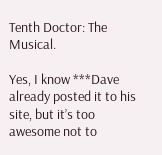Tenth Doctor: The Musical.

Yes, I know ***Dave already posted it to his site, but it’s too awesome not to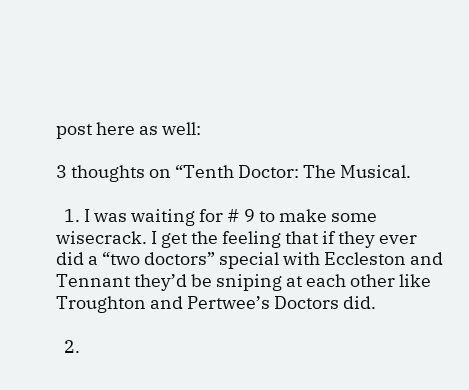post here as well:

3 thoughts on “Tenth Doctor: The Musical.

  1. I was waiting for # 9 to make some wisecrack. I get the feeling that if they ever did a “two doctors” special with Eccleston and Tennant they’d be sniping at each other like Troughton and Pertwee’s Doctors did.

  2.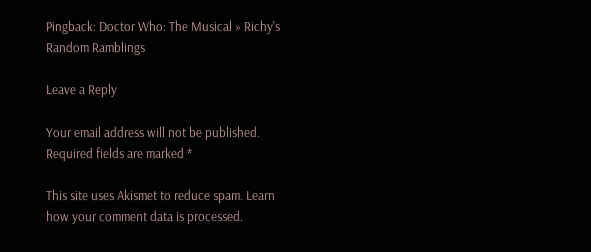Pingback: Doctor Who: The Musical » Richy's Random Ramblings

Leave a Reply

Your email address will not be published. Required fields are marked *

This site uses Akismet to reduce spam. Learn how your comment data is processed.